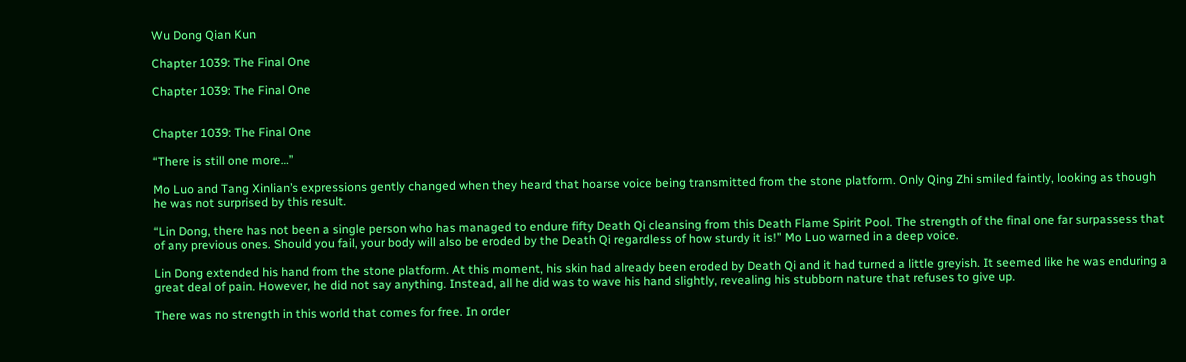Wu Dong Qian Kun

Chapter 1039: The Final One

Chapter 1039: The Final One


Chapter 1039: The Final One

“There is still one more…”

Mo Luo and Tang Xinlian’s expressions gently changed when they heard that hoarse voice being transmitted from the stone platform. Only Qing Zhi smiled faintly, looking as though he was not surprised by this result.

“Lin Dong, there has not been a single person who has managed to endure fifty Death Qi cleansing from this Death Flame Spirit Pool. The strength of the final one far surpassess that of any previous ones. Should you fail, your body will also be eroded by the Death Qi regardless of how sturdy it is!” Mo Luo warned in a deep voice.

Lin Dong extended his hand from the stone platform. At this moment, his skin had already been eroded by Death Qi and it had turned a little greyish. It seemed like he was enduring a great deal of pain. However, he did not say anything. Instead, all he did was to wave his hand slightly, revealing his stubborn nature that refuses to give up.

There was no strength in this world that comes for free. In order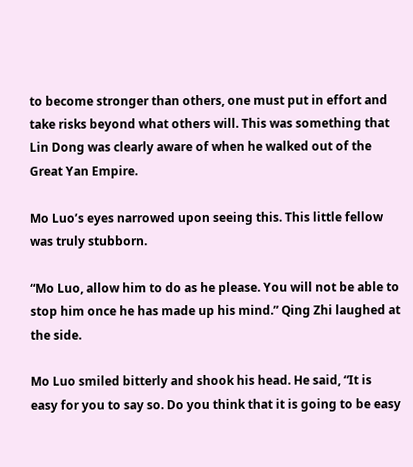to become stronger than others, one must put in effort and take risks beyond what others will. This was something that Lin Dong was clearly aware of when he walked out of the Great Yan Empire.

Mo Luo’s eyes narrowed upon seeing this. This little fellow was truly stubborn.

“Mo Luo, allow him to do as he please. You will not be able to stop him once he has made up his mind.” Qing Zhi laughed at the side.

Mo Luo smiled bitterly and shook his head. He said, “It is easy for you to say so. Do you think that it is going to be easy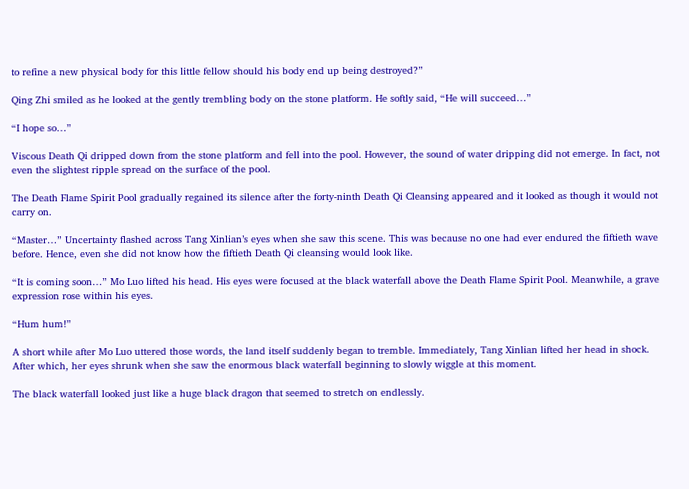to refine a new physical body for this little fellow should his body end up being destroyed?”

Qing Zhi smiled as he looked at the gently trembling body on the stone platform. He softly said, “He will succeed…”

“I hope so…”

Viscous Death Qi dripped down from the stone platform and fell into the pool. However, the sound of water dripping did not emerge. In fact, not even the slightest ripple spread on the surface of the pool.

The Death Flame Spirit Pool gradually regained its silence after the forty-ninth Death Qi Cleansing appeared and it looked as though it would not carry on.

“Master…” Uncertainty flashed across Tang Xinlian’s eyes when she saw this scene. This was because no one had ever endured the fiftieth wave before. Hence, even she did not know how the fiftieth Death Qi cleansing would look like.

“It is coming soon…” Mo Luo lifted his head. His eyes were focused at the black waterfall above the Death Flame Spirit Pool. Meanwhile, a grave expression rose within his eyes.

“Hum hum!”

A short while after Mo Luo uttered those words, the land itself suddenly began to tremble. Immediately, Tang Xinlian lifted her head in shock. After which, her eyes shrunk when she saw the enormous black waterfall beginning to slowly wiggle at this moment.

The black waterfall looked just like a huge black dragon that seemed to stretch on endlessly.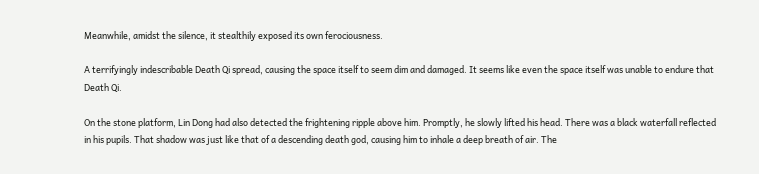Meanwhile, amidst the silence, it stealthily exposed its own ferociousness.

A terrifyingly indescribable Death Qi spread, causing the space itself to seem dim and damaged. It seems like even the space itself was unable to endure that Death Qi.

On the stone platform, Lin Dong had also detected the frightening ripple above him. Promptly, he slowly lifted his head. There was a black waterfall reflected in his pupils. That shadow was just like that of a descending death god, causing him to inhale a deep breath of air. The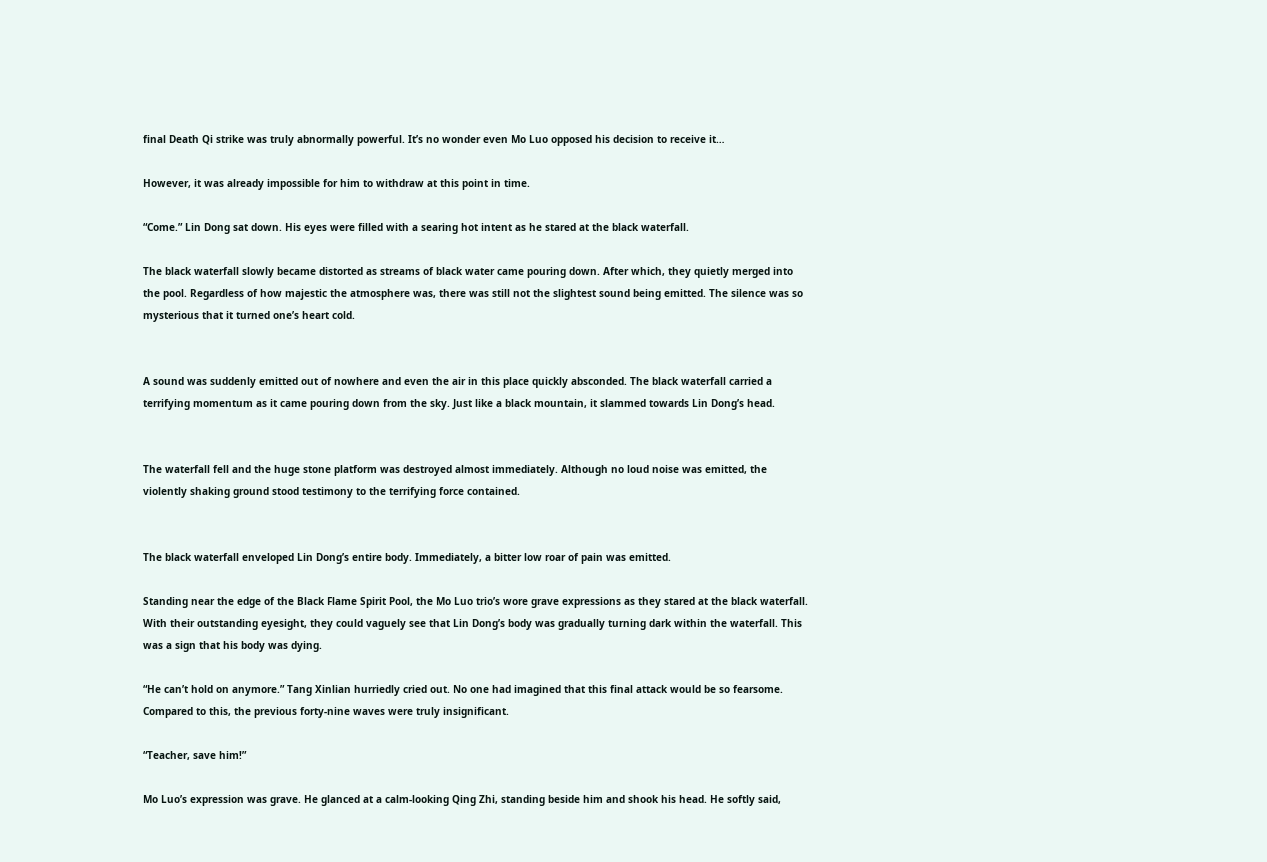final Death Qi strike was truly abnormally powerful. It’s no wonder even Mo Luo opposed his decision to receive it…

However, it was already impossible for him to withdraw at this point in time.

“Come.” Lin Dong sat down. His eyes were filled with a searing hot intent as he stared at the black waterfall.

The black waterfall slowly became distorted as streams of black water came pouring down. After which, they quietly merged into the pool. Regardless of how majestic the atmosphere was, there was still not the slightest sound being emitted. The silence was so mysterious that it turned one’s heart cold.


A sound was suddenly emitted out of nowhere and even the air in this place quickly absconded. The black waterfall carried a terrifying momentum as it came pouring down from the sky. Just like a black mountain, it slammed towards Lin Dong’s head.


The waterfall fell and the huge stone platform was destroyed almost immediately. Although no loud noise was emitted, the violently shaking ground stood testimony to the terrifying force contained.


The black waterfall enveloped Lin Dong’s entire body. Immediately, a bitter low roar of pain was emitted.

Standing near the edge of the Black Flame Spirit Pool, the Mo Luo trio’s wore grave expressions as they stared at the black waterfall. With their outstanding eyesight, they could vaguely see that Lin Dong’s body was gradually turning dark within the waterfall. This was a sign that his body was dying.

“He can’t hold on anymore.” Tang Xinlian hurriedly cried out. No one had imagined that this final attack would be so fearsome. Compared to this, the previous forty-nine waves were truly insignificant.

“Teacher, save him!”

Mo Luo’s expression was grave. He glanced at a calm-looking Qing Zhi, standing beside him and shook his head. He softly said,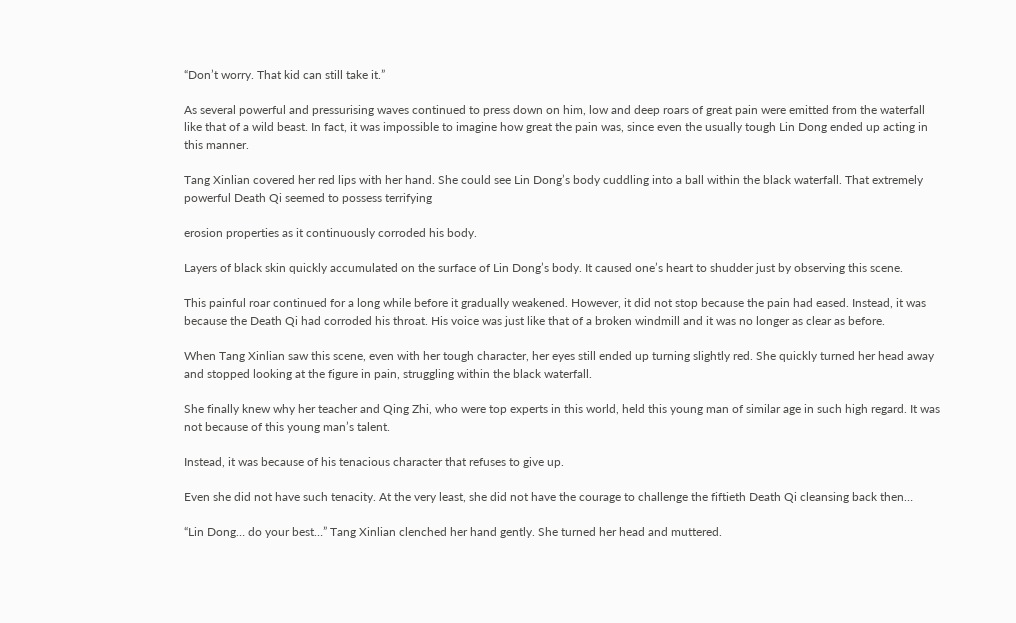“Don’t worry. That kid can still take it.”

As several powerful and pressurising waves continued to press down on him, low and deep roars of great pain were emitted from the waterfall like that of a wild beast. In fact, it was impossible to imagine how great the pain was, since even the usually tough Lin Dong ended up acting in this manner.

Tang Xinlian covered her red lips with her hand. She could see Lin Dong’s body cuddling into a ball within the black waterfall. That extremely powerful Death Qi seemed to possess terrifying

erosion properties as it continuously corroded his body.

Layers of black skin quickly accumulated on the surface of Lin Dong’s body. It caused one’s heart to shudder just by observing this scene.

This painful roar continued for a long while before it gradually weakened. However, it did not stop because the pain had eased. Instead, it was because the Death Qi had corroded his throat. His voice was just like that of a broken windmill and it was no longer as clear as before.

When Tang Xinlian saw this scene, even with her tough character, her eyes still ended up turning slightly red. She quickly turned her head away and stopped looking at the figure in pain, struggling within the black waterfall.

She finally knew why her teacher and Qing Zhi, who were top experts in this world, held this young man of similar age in such high regard. It was not because of this young man’s talent.

Instead, it was because of his tenacious character that refuses to give up.

Even she did not have such tenacity. At the very least, she did not have the courage to challenge the fiftieth Death Qi cleansing back then…

“Lin Dong… do your best…” Tang Xinlian clenched her hand gently. She turned her head and muttered.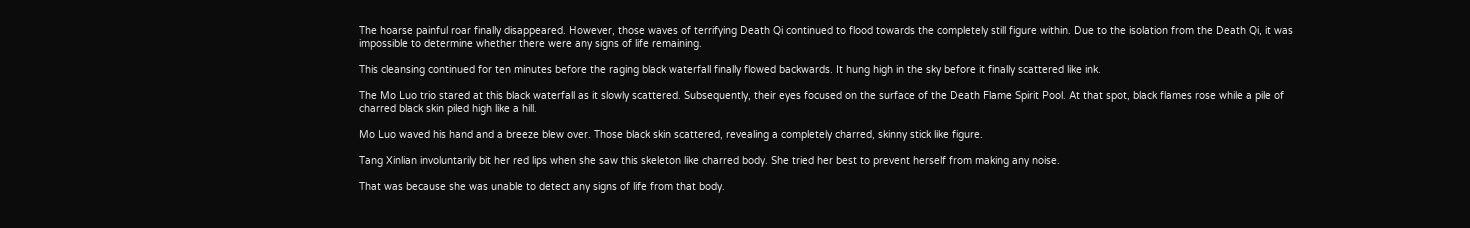The hoarse painful roar finally disappeared. However, those waves of terrifying Death Qi continued to flood towards the completely still figure within. Due to the isolation from the Death Qi, it was impossible to determine whether there were any signs of life remaining.

This cleansing continued for ten minutes before the raging black waterfall finally flowed backwards. It hung high in the sky before it finally scattered like ink.

The Mo Luo trio stared at this black waterfall as it slowly scattered. Subsequently, their eyes focused on the surface of the Death Flame Spirit Pool. At that spot, black flames rose while a pile of charred black skin piled high like a hill.

Mo Luo waved his hand and a breeze blew over. Those black skin scattered, revealing a completely charred, skinny stick like figure.

Tang Xinlian involuntarily bit her red lips when she saw this skeleton like charred body. She tried her best to prevent herself from making any noise.

That was because she was unable to detect any signs of life from that body.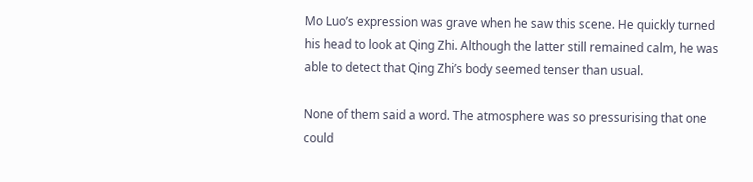Mo Luo’s expression was grave when he saw this scene. He quickly turned his head to look at Qing Zhi. Although the latter still remained calm, he was able to detect that Qing Zhi’s body seemed tenser than usual.

None of them said a word. The atmosphere was so pressurising that one could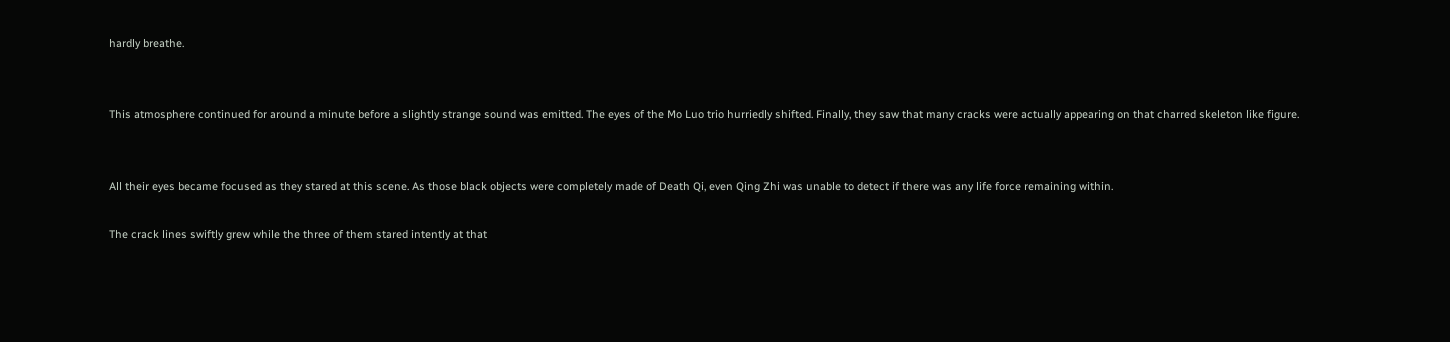hardly breathe.


This atmosphere continued for around a minute before a slightly strange sound was emitted. The eyes of the Mo Luo trio hurriedly shifted. Finally, they saw that many cracks were actually appearing on that charred skeleton like figure.


All their eyes became focused as they stared at this scene. As those black objects were completely made of Death Qi, even Qing Zhi was unable to detect if there was any life force remaining within.

The crack lines swiftly grew while the three of them stared intently at that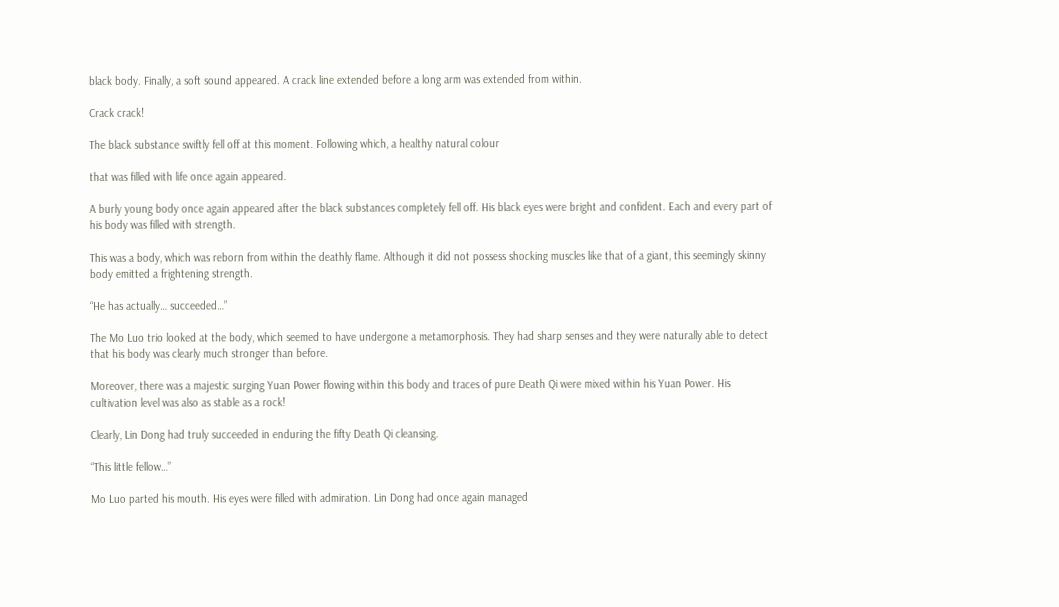black body. Finally, a soft sound appeared. A crack line extended before a long arm was extended from within.

Crack crack!

The black substance swiftly fell off at this moment. Following which, a healthy natural colour

that was filled with life once again appeared.

A burly young body once again appeared after the black substances completely fell off. His black eyes were bright and confident. Each and every part of his body was filled with strength.

This was a body, which was reborn from within the deathly flame. Although it did not possess shocking muscles like that of a giant, this seemingly skinny body emitted a frightening strength.

“He has actually… succeeded…”

The Mo Luo trio looked at the body, which seemed to have undergone a metamorphosis. They had sharp senses and they were naturally able to detect that his body was clearly much stronger than before.

Moreover, there was a majestic surging Yuan Power flowing within this body and traces of pure Death Qi were mixed within his Yuan Power. His cultivation level was also as stable as a rock!

Clearly, Lin Dong had truly succeeded in enduring the fifty Death Qi cleansing.

“This little fellow…”

Mo Luo parted his mouth. His eyes were filled with admiration. Lin Dong had once again managed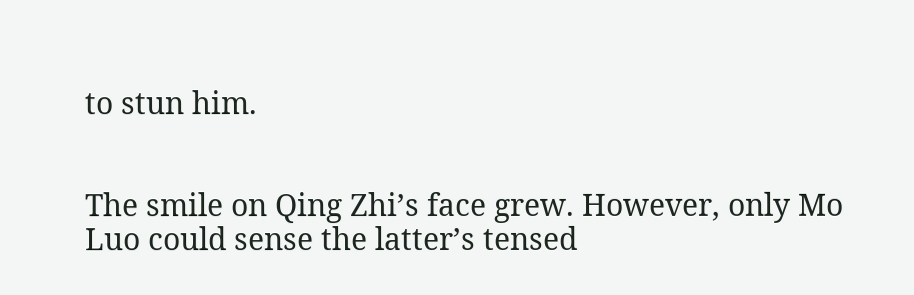to stun him.


The smile on Qing Zhi’s face grew. However, only Mo Luo could sense the latter’s tensed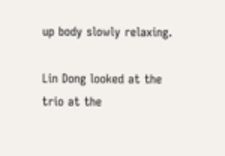up body slowly relaxing.

Lin Dong looked at the trio at the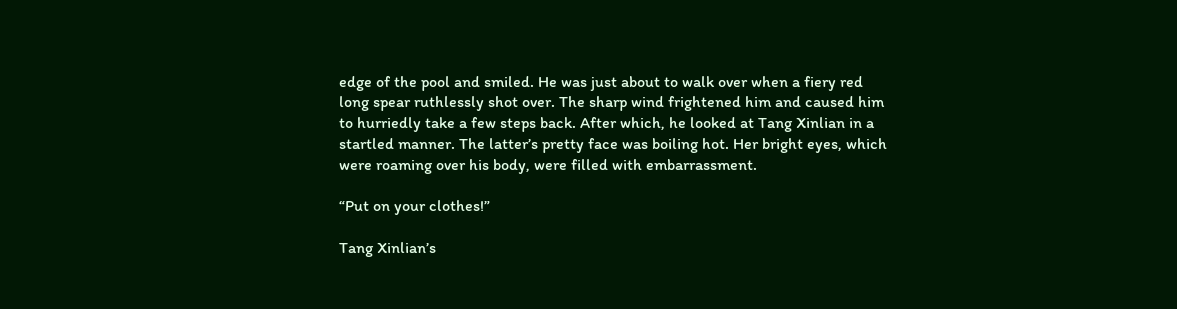edge of the pool and smiled. He was just about to walk over when a fiery red long spear ruthlessly shot over. The sharp wind frightened him and caused him to hurriedly take a few steps back. After which, he looked at Tang Xinlian in a startled manner. The latter’s pretty face was boiling hot. Her bright eyes, which were roaming over his body, were filled with embarrassment.

“Put on your clothes!”

Tang Xinlian’s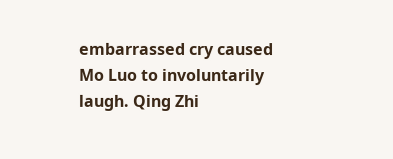embarrassed cry caused Mo Luo to involuntarily laugh. Qing Zhi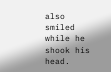also smiled while he shook his head.